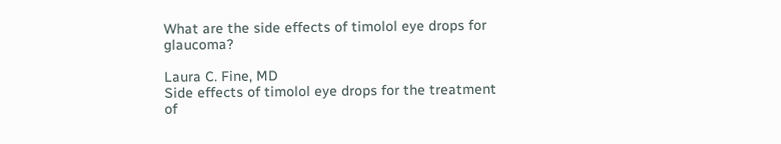What are the side effects of timolol eye drops for glaucoma?

Laura C. Fine, MD
Side effects of timolol eye drops for the treatment of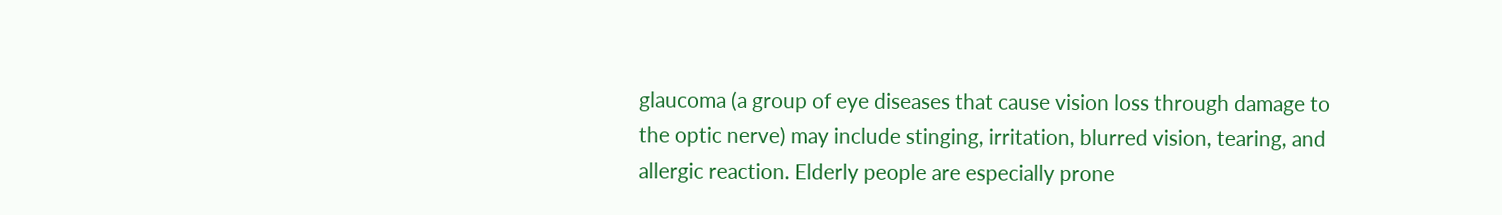glaucoma (a group of eye diseases that cause vision loss through damage to the optic nerve) may include stinging, irritation, blurred vision, tearing, and allergic reaction. Elderly people are especially prone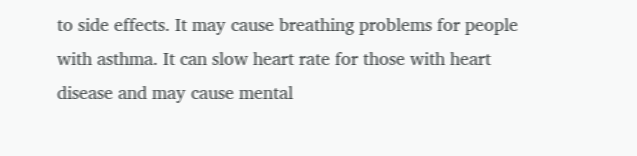to side effects. It may cause breathing problems for people with asthma. It can slow heart rate for those with heart disease and may cause mental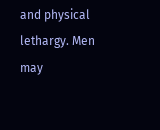and physical lethargy. Men may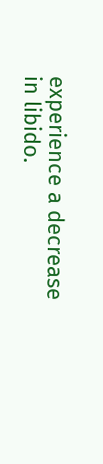experience a decrease in libido.